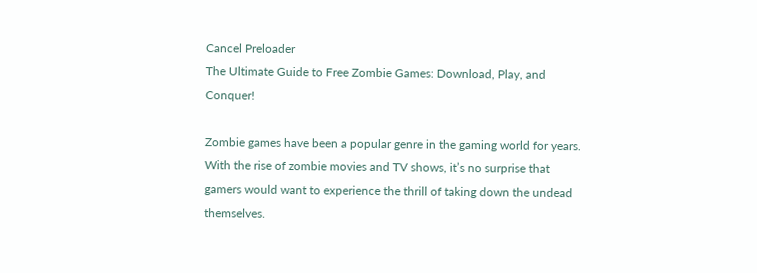Cancel Preloader
The Ultimate Guide to Free Zombie Games: Download, Play, and Conquer!

Zombie games have been a popular genre in the gaming world for years. With the rise of zombie movies and TV shows, it’s no surprise that gamers would want to experience the thrill of taking down the undead themselves.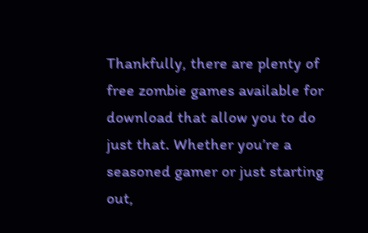Thankfully, there are plenty of free zombie games available for download that allow you to do just that. Whether you’re a seasoned gamer or just starting out,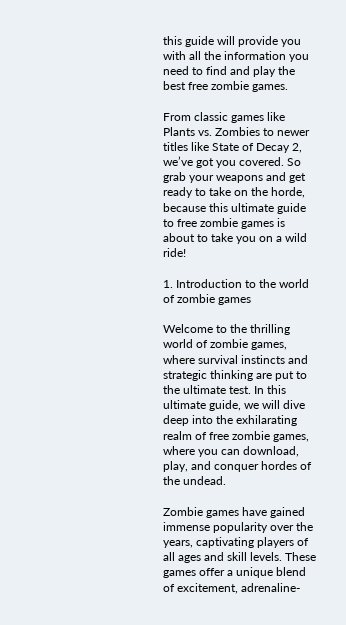this guide will provide you with all the information you need to find and play the best free zombie games.

From classic games like Plants vs. Zombies to newer titles like State of Decay 2, we’ve got you covered. So grab your weapons and get ready to take on the horde, because this ultimate guide to free zombie games is about to take you on a wild ride!

1. Introduction to the world of zombie games

Welcome to the thrilling world of zombie games, where survival instincts and strategic thinking are put to the ultimate test. In this ultimate guide, we will dive deep into the exhilarating realm of free zombie games, where you can download, play, and conquer hordes of the undead.

Zombie games have gained immense popularity over the years, captivating players of all ages and skill levels. These games offer a unique blend of excitement, adrenaline-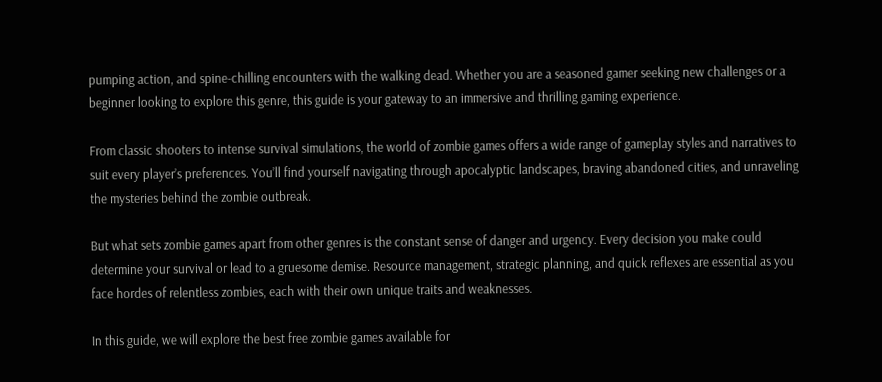pumping action, and spine-chilling encounters with the walking dead. Whether you are a seasoned gamer seeking new challenges or a beginner looking to explore this genre, this guide is your gateway to an immersive and thrilling gaming experience.

From classic shooters to intense survival simulations, the world of zombie games offers a wide range of gameplay styles and narratives to suit every player’s preferences. You’ll find yourself navigating through apocalyptic landscapes, braving abandoned cities, and unraveling the mysteries behind the zombie outbreak.

But what sets zombie games apart from other genres is the constant sense of danger and urgency. Every decision you make could determine your survival or lead to a gruesome demise. Resource management, strategic planning, and quick reflexes are essential as you face hordes of relentless zombies, each with their own unique traits and weaknesses.

In this guide, we will explore the best free zombie games available for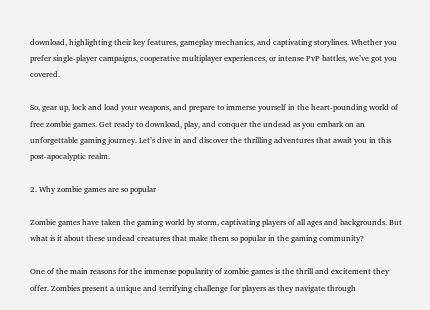download, highlighting their key features, gameplay mechanics, and captivating storylines. Whether you prefer single-player campaigns, cooperative multiplayer experiences, or intense PvP battles, we’ve got you covered.

So, gear up, lock and load your weapons, and prepare to immerse yourself in the heart-pounding world of free zombie games. Get ready to download, play, and conquer the undead as you embark on an unforgettable gaming journey. Let’s dive in and discover the thrilling adventures that await you in this post-apocalyptic realm.

2. Why zombie games are so popular

Zombie games have taken the gaming world by storm, captivating players of all ages and backgrounds. But what is it about these undead creatures that make them so popular in the gaming community?

One of the main reasons for the immense popularity of zombie games is the thrill and excitement they offer. Zombies present a unique and terrifying challenge for players as they navigate through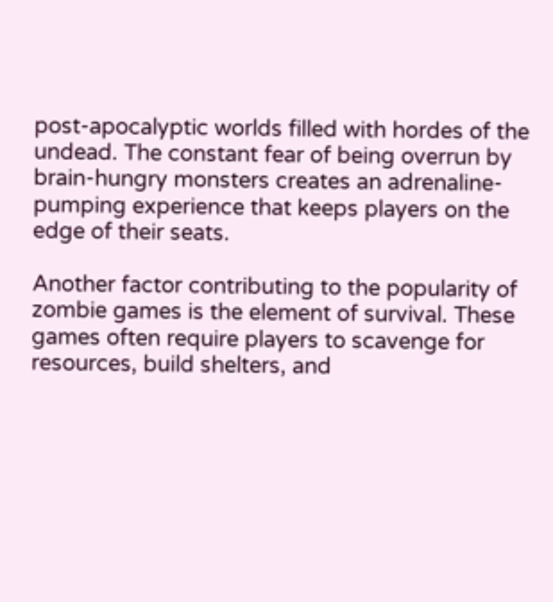post-apocalyptic worlds filled with hordes of the undead. The constant fear of being overrun by brain-hungry monsters creates an adrenaline-pumping experience that keeps players on the edge of their seats.

Another factor contributing to the popularity of zombie games is the element of survival. These games often require players to scavenge for resources, build shelters, and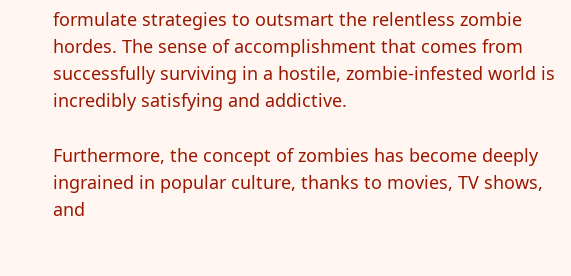formulate strategies to outsmart the relentless zombie hordes. The sense of accomplishment that comes from successfully surviving in a hostile, zombie-infested world is incredibly satisfying and addictive.

Furthermore, the concept of zombies has become deeply ingrained in popular culture, thanks to movies, TV shows, and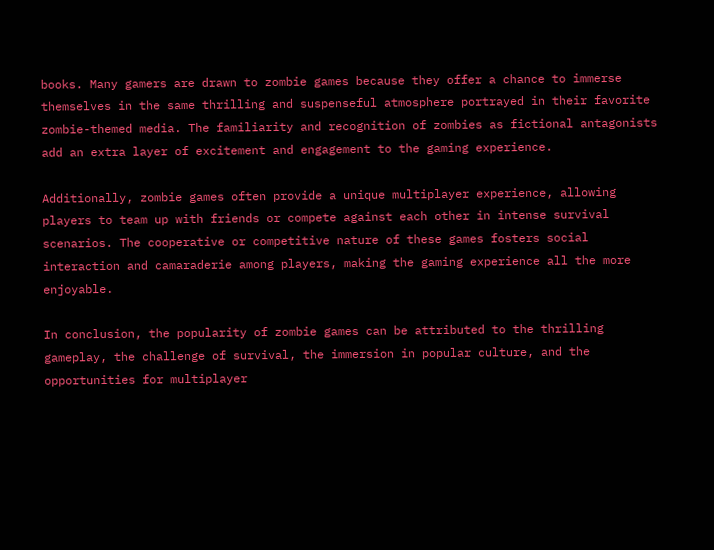books. Many gamers are drawn to zombie games because they offer a chance to immerse themselves in the same thrilling and suspenseful atmosphere portrayed in their favorite zombie-themed media. The familiarity and recognition of zombies as fictional antagonists add an extra layer of excitement and engagement to the gaming experience.

Additionally, zombie games often provide a unique multiplayer experience, allowing players to team up with friends or compete against each other in intense survival scenarios. The cooperative or competitive nature of these games fosters social interaction and camaraderie among players, making the gaming experience all the more enjoyable.

In conclusion, the popularity of zombie games can be attributed to the thrilling gameplay, the challenge of survival, the immersion in popular culture, and the opportunities for multiplayer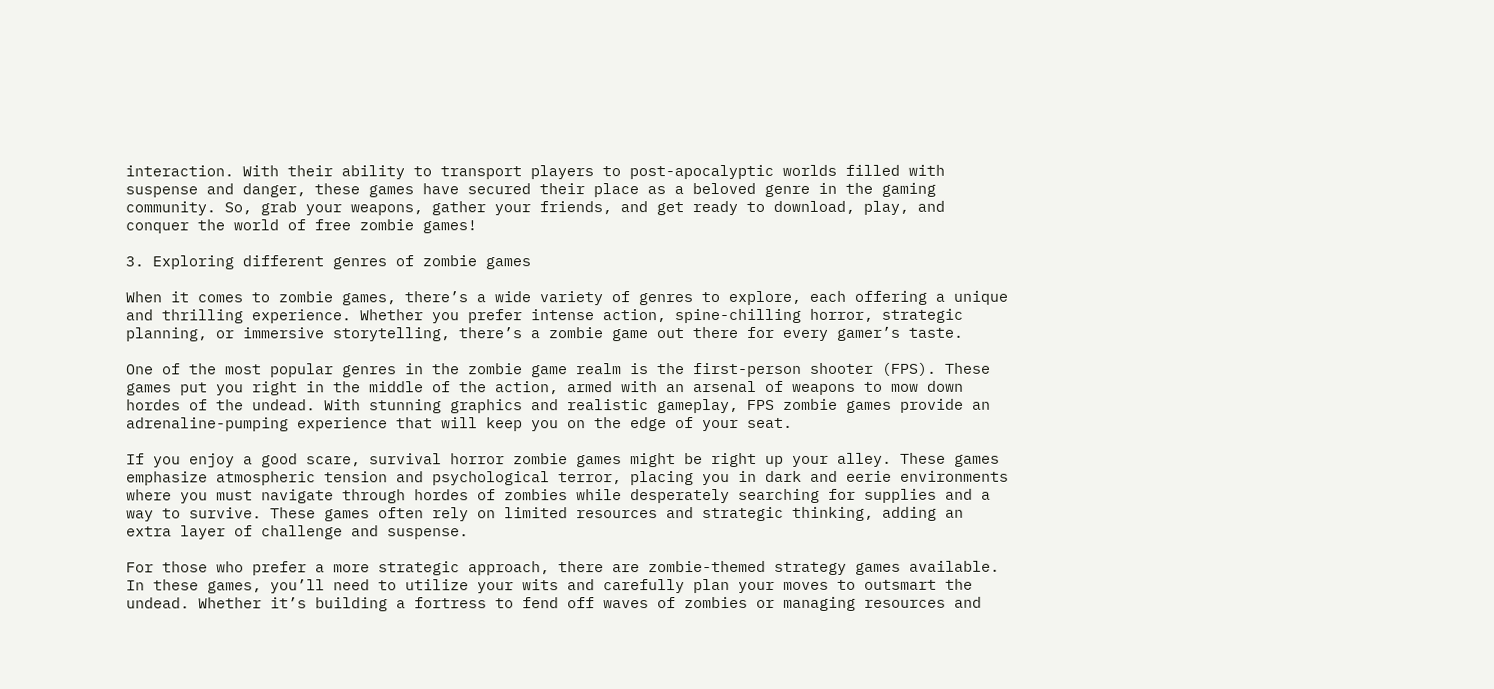interaction. With their ability to transport players to post-apocalyptic worlds filled with suspense and danger, these games have secured their place as a beloved genre in the gaming community. So, grab your weapons, gather your friends, and get ready to download, play, and conquer the world of free zombie games!

3. Exploring different genres of zombie games

When it comes to zombie games, there’s a wide variety of genres to explore, each offering a unique and thrilling experience. Whether you prefer intense action, spine-chilling horror, strategic planning, or immersive storytelling, there’s a zombie game out there for every gamer’s taste.

One of the most popular genres in the zombie game realm is the first-person shooter (FPS). These games put you right in the middle of the action, armed with an arsenal of weapons to mow down hordes of the undead. With stunning graphics and realistic gameplay, FPS zombie games provide an adrenaline-pumping experience that will keep you on the edge of your seat.

If you enjoy a good scare, survival horror zombie games might be right up your alley. These games emphasize atmospheric tension and psychological terror, placing you in dark and eerie environments where you must navigate through hordes of zombies while desperately searching for supplies and a way to survive. These games often rely on limited resources and strategic thinking, adding an extra layer of challenge and suspense.

For those who prefer a more strategic approach, there are zombie-themed strategy games available. In these games, you’ll need to utilize your wits and carefully plan your moves to outsmart the undead. Whether it’s building a fortress to fend off waves of zombies or managing resources and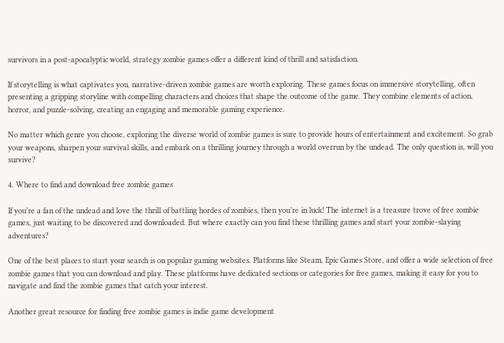survivors in a post-apocalyptic world, strategy zombie games offer a different kind of thrill and satisfaction.

If storytelling is what captivates you, narrative-driven zombie games are worth exploring. These games focus on immersive storytelling, often presenting a gripping storyline with compelling characters and choices that shape the outcome of the game. They combine elements of action, horror, and puzzle-solving, creating an engaging and memorable gaming experience.

No matter which genre you choose, exploring the diverse world of zombie games is sure to provide hours of entertainment and excitement. So grab your weapons, sharpen your survival skills, and embark on a thrilling journey through a world overrun by the undead. The only question is, will you survive?

4. Where to find and download free zombie games

If you’re a fan of the undead and love the thrill of battling hordes of zombies, then you’re in luck! The internet is a treasure trove of free zombie games, just waiting to be discovered and downloaded. But where exactly can you find these thrilling games and start your zombie-slaying adventures?

One of the best places to start your search is on popular gaming websites. Platforms like Steam, Epic Games Store, and offer a wide selection of free zombie games that you can download and play. These platforms have dedicated sections or categories for free games, making it easy for you to navigate and find the zombie games that catch your interest.

Another great resource for finding free zombie games is indie game development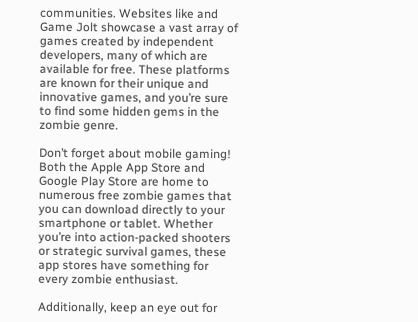communities. Websites like and Game Jolt showcase a vast array of games created by independent developers, many of which are available for free. These platforms are known for their unique and innovative games, and you’re sure to find some hidden gems in the zombie genre.

Don’t forget about mobile gaming! Both the Apple App Store and Google Play Store are home to numerous free zombie games that you can download directly to your smartphone or tablet. Whether you’re into action-packed shooters or strategic survival games, these app stores have something for every zombie enthusiast.

Additionally, keep an eye out for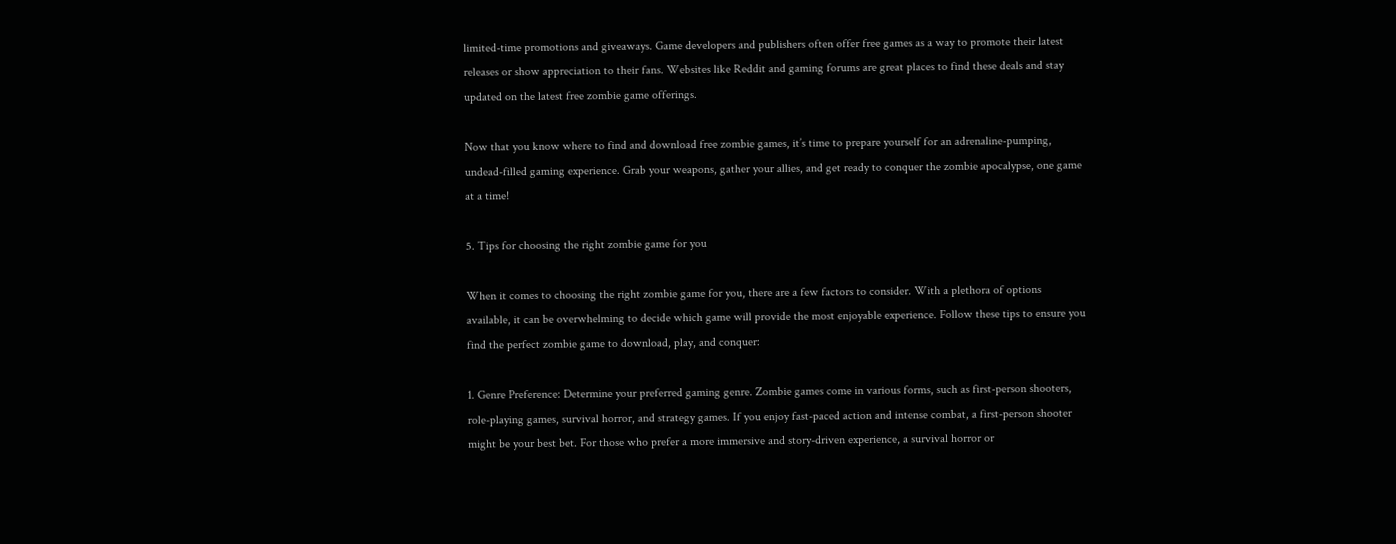limited-time promotions and giveaways. Game developers and publishers often offer free games as a way to promote their latest releases or show appreciation to their fans. Websites like Reddit and gaming forums are great places to find these deals and stay updated on the latest free zombie game offerings.

Now that you know where to find and download free zombie games, it’s time to prepare yourself for an adrenaline-pumping, undead-filled gaming experience. Grab your weapons, gather your allies, and get ready to conquer the zombie apocalypse, one game at a time!

5. Tips for choosing the right zombie game for you

When it comes to choosing the right zombie game for you, there are a few factors to consider. With a plethora of options available, it can be overwhelming to decide which game will provide the most enjoyable experience. Follow these tips to ensure you find the perfect zombie game to download, play, and conquer:

1. Genre Preference: Determine your preferred gaming genre. Zombie games come in various forms, such as first-person shooters, role-playing games, survival horror, and strategy games. If you enjoy fast-paced action and intense combat, a first-person shooter might be your best bet. For those who prefer a more immersive and story-driven experience, a survival horror or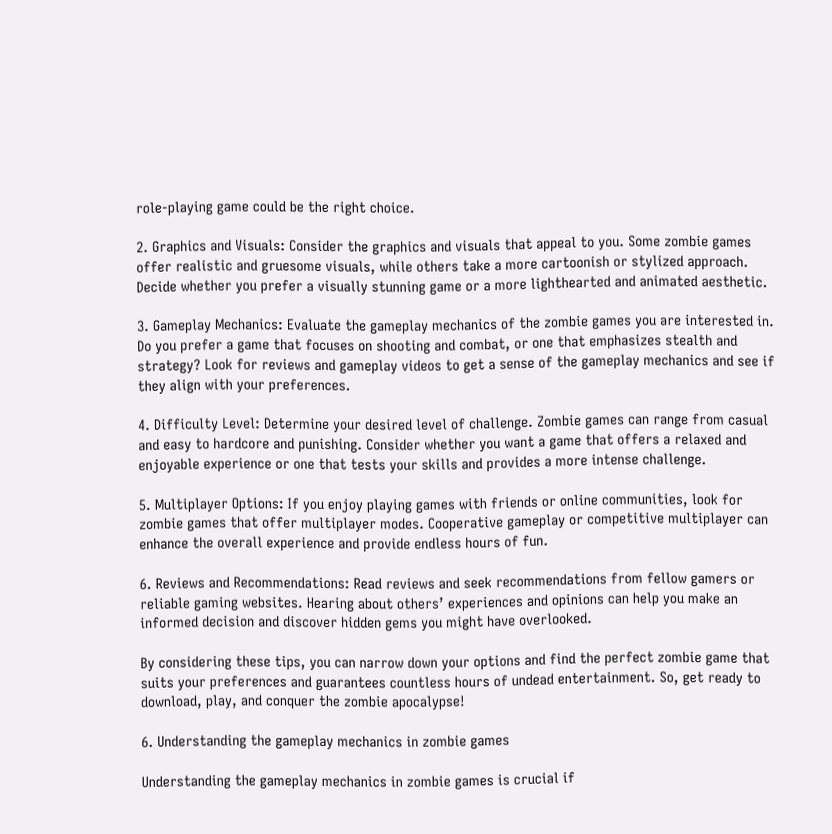role-playing game could be the right choice.

2. Graphics and Visuals: Consider the graphics and visuals that appeal to you. Some zombie games offer realistic and gruesome visuals, while others take a more cartoonish or stylized approach. Decide whether you prefer a visually stunning game or a more lighthearted and animated aesthetic.

3. Gameplay Mechanics: Evaluate the gameplay mechanics of the zombie games you are interested in. Do you prefer a game that focuses on shooting and combat, or one that emphasizes stealth and strategy? Look for reviews and gameplay videos to get a sense of the gameplay mechanics and see if they align with your preferences.

4. Difficulty Level: Determine your desired level of challenge. Zombie games can range from casual and easy to hardcore and punishing. Consider whether you want a game that offers a relaxed and enjoyable experience or one that tests your skills and provides a more intense challenge.

5. Multiplayer Options: If you enjoy playing games with friends or online communities, look for zombie games that offer multiplayer modes. Cooperative gameplay or competitive multiplayer can enhance the overall experience and provide endless hours of fun.

6. Reviews and Recommendations: Read reviews and seek recommendations from fellow gamers or reliable gaming websites. Hearing about others’ experiences and opinions can help you make an informed decision and discover hidden gems you might have overlooked.

By considering these tips, you can narrow down your options and find the perfect zombie game that suits your preferences and guarantees countless hours of undead entertainment. So, get ready to download, play, and conquer the zombie apocalypse!

6. Understanding the gameplay mechanics in zombie games

Understanding the gameplay mechanics in zombie games is crucial if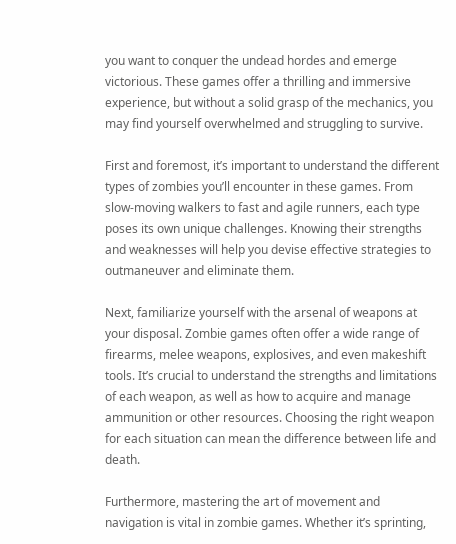you want to conquer the undead hordes and emerge victorious. These games offer a thrilling and immersive experience, but without a solid grasp of the mechanics, you may find yourself overwhelmed and struggling to survive.

First and foremost, it’s important to understand the different types of zombies you’ll encounter in these games. From slow-moving walkers to fast and agile runners, each type poses its own unique challenges. Knowing their strengths and weaknesses will help you devise effective strategies to outmaneuver and eliminate them.

Next, familiarize yourself with the arsenal of weapons at your disposal. Zombie games often offer a wide range of firearms, melee weapons, explosives, and even makeshift tools. It’s crucial to understand the strengths and limitations of each weapon, as well as how to acquire and manage ammunition or other resources. Choosing the right weapon for each situation can mean the difference between life and death.

Furthermore, mastering the art of movement and navigation is vital in zombie games. Whether it’s sprinting,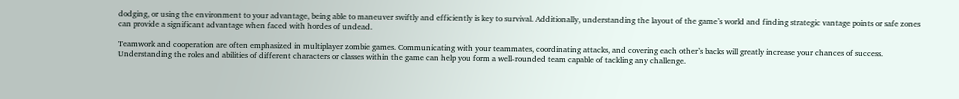dodging, or using the environment to your advantage, being able to maneuver swiftly and efficiently is key to survival. Additionally, understanding the layout of the game’s world and finding strategic vantage points or safe zones can provide a significant advantage when faced with hordes of undead.

Teamwork and cooperation are often emphasized in multiplayer zombie games. Communicating with your teammates, coordinating attacks, and covering each other’s backs will greatly increase your chances of success. Understanding the roles and abilities of different characters or classes within the game can help you form a well-rounded team capable of tackling any challenge.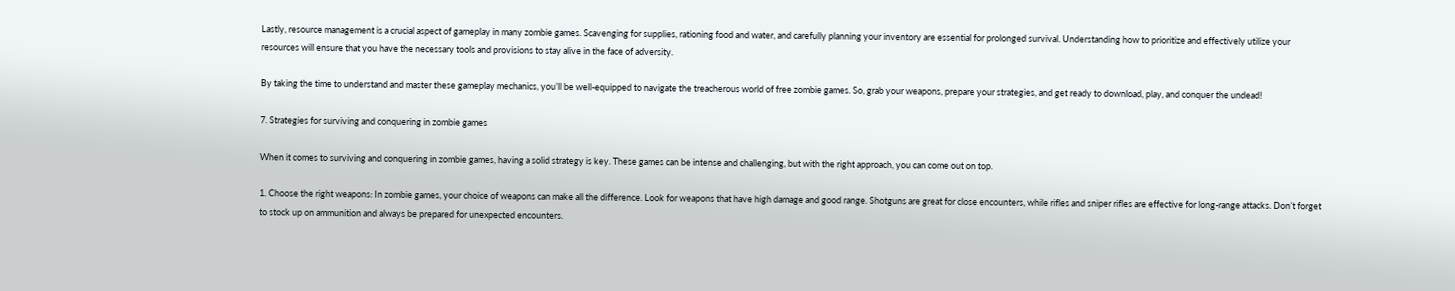Lastly, resource management is a crucial aspect of gameplay in many zombie games. Scavenging for supplies, rationing food and water, and carefully planning your inventory are essential for prolonged survival. Understanding how to prioritize and effectively utilize your resources will ensure that you have the necessary tools and provisions to stay alive in the face of adversity.

By taking the time to understand and master these gameplay mechanics, you’ll be well-equipped to navigate the treacherous world of free zombie games. So, grab your weapons, prepare your strategies, and get ready to download, play, and conquer the undead!

7. Strategies for surviving and conquering in zombie games

When it comes to surviving and conquering in zombie games, having a solid strategy is key. These games can be intense and challenging, but with the right approach, you can come out on top.

1. Choose the right weapons: In zombie games, your choice of weapons can make all the difference. Look for weapons that have high damage and good range. Shotguns are great for close encounters, while rifles and sniper rifles are effective for long-range attacks. Don’t forget to stock up on ammunition and always be prepared for unexpected encounters.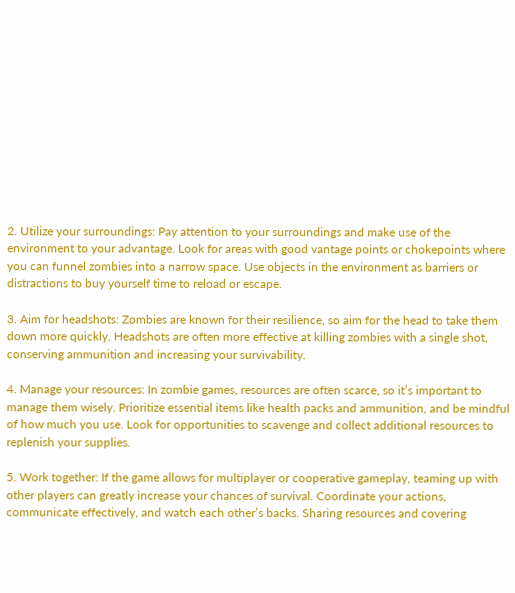2. Utilize your surroundings: Pay attention to your surroundings and make use of the environment to your advantage. Look for areas with good vantage points or chokepoints where you can funnel zombies into a narrow space. Use objects in the environment as barriers or distractions to buy yourself time to reload or escape.

3. Aim for headshots: Zombies are known for their resilience, so aim for the head to take them down more quickly. Headshots are often more effective at killing zombies with a single shot, conserving ammunition and increasing your survivability.

4. Manage your resources: In zombie games, resources are often scarce, so it’s important to manage them wisely. Prioritize essential items like health packs and ammunition, and be mindful of how much you use. Look for opportunities to scavenge and collect additional resources to replenish your supplies.

5. Work together: If the game allows for multiplayer or cooperative gameplay, teaming up with other players can greatly increase your chances of survival. Coordinate your actions, communicate effectively, and watch each other’s backs. Sharing resources and covering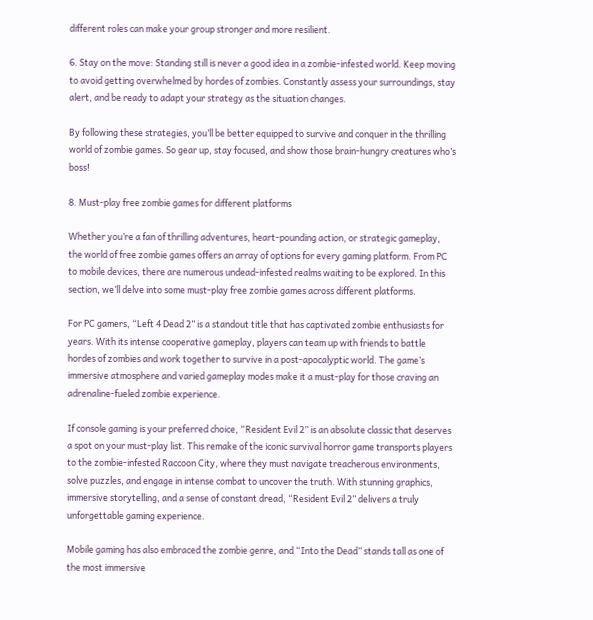different roles can make your group stronger and more resilient.

6. Stay on the move: Standing still is never a good idea in a zombie-infested world. Keep moving to avoid getting overwhelmed by hordes of zombies. Constantly assess your surroundings, stay alert, and be ready to adapt your strategy as the situation changes.

By following these strategies, you’ll be better equipped to survive and conquer in the thrilling world of zombie games. So gear up, stay focused, and show those brain-hungry creatures who’s boss!

8. Must-play free zombie games for different platforms

Whether you’re a fan of thrilling adventures, heart-pounding action, or strategic gameplay, the world of free zombie games offers an array of options for every gaming platform. From PC to mobile devices, there are numerous undead-infested realms waiting to be explored. In this section, we’ll delve into some must-play free zombie games across different platforms.

For PC gamers, “Left 4 Dead 2” is a standout title that has captivated zombie enthusiasts for years. With its intense cooperative gameplay, players can team up with friends to battle hordes of zombies and work together to survive in a post-apocalyptic world. The game’s immersive atmosphere and varied gameplay modes make it a must-play for those craving an adrenaline-fueled zombie experience.

If console gaming is your preferred choice, “Resident Evil 2” is an absolute classic that deserves a spot on your must-play list. This remake of the iconic survival horror game transports players to the zombie-infested Raccoon City, where they must navigate treacherous environments, solve puzzles, and engage in intense combat to uncover the truth. With stunning graphics, immersive storytelling, and a sense of constant dread, “Resident Evil 2” delivers a truly unforgettable gaming experience.

Mobile gaming has also embraced the zombie genre, and “Into the Dead” stands tall as one of the most immersive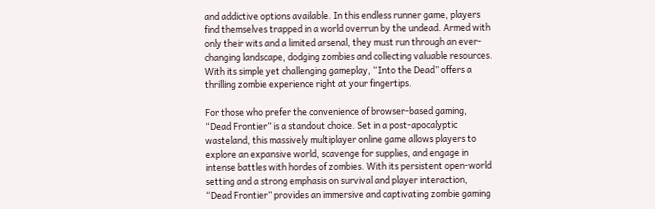and addictive options available. In this endless runner game, players find themselves trapped in a world overrun by the undead. Armed with only their wits and a limited arsenal, they must run through an ever-changing landscape, dodging zombies and collecting valuable resources. With its simple yet challenging gameplay, “Into the Dead” offers a thrilling zombie experience right at your fingertips.

For those who prefer the convenience of browser-based gaming, “Dead Frontier” is a standout choice. Set in a post-apocalyptic wasteland, this massively multiplayer online game allows players to explore an expansive world, scavenge for supplies, and engage in intense battles with hordes of zombies. With its persistent open-world setting and a strong emphasis on survival and player interaction, “Dead Frontier” provides an immersive and captivating zombie gaming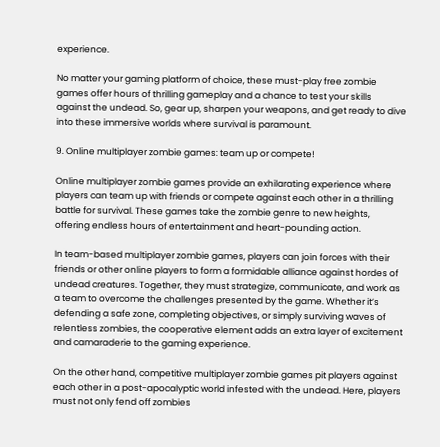experience.

No matter your gaming platform of choice, these must-play free zombie games offer hours of thrilling gameplay and a chance to test your skills against the undead. So, gear up, sharpen your weapons, and get ready to dive into these immersive worlds where survival is paramount.

9. Online multiplayer zombie games: team up or compete!

Online multiplayer zombie games provide an exhilarating experience where players can team up with friends or compete against each other in a thrilling battle for survival. These games take the zombie genre to new heights, offering endless hours of entertainment and heart-pounding action.

In team-based multiplayer zombie games, players can join forces with their friends or other online players to form a formidable alliance against hordes of undead creatures. Together, they must strategize, communicate, and work as a team to overcome the challenges presented by the game. Whether it’s defending a safe zone, completing objectives, or simply surviving waves of relentless zombies, the cooperative element adds an extra layer of excitement and camaraderie to the gaming experience.

On the other hand, competitive multiplayer zombie games pit players against each other in a post-apocalyptic world infested with the undead. Here, players must not only fend off zombies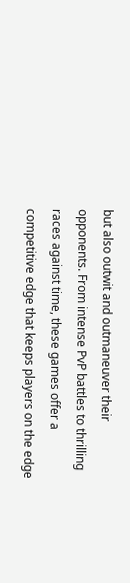but also outwit and outmaneuver their opponents. From intense PvP battles to thrilling races against time, these games offer a competitive edge that keeps players on the edge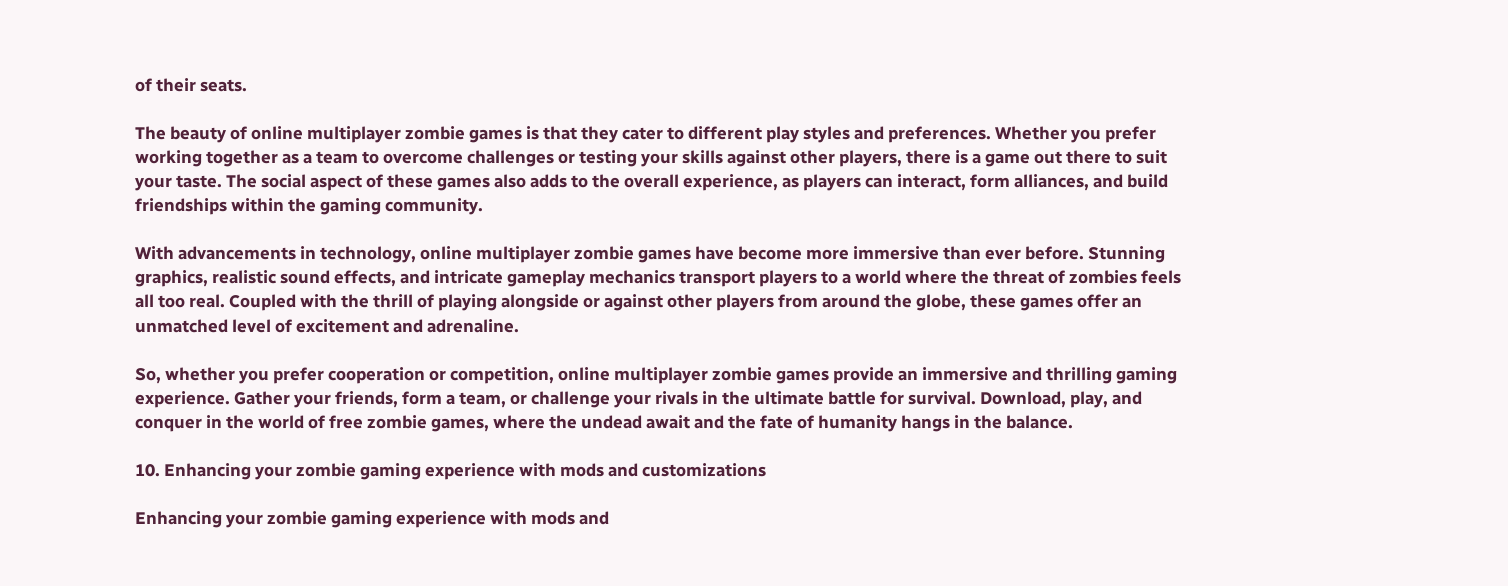of their seats.

The beauty of online multiplayer zombie games is that they cater to different play styles and preferences. Whether you prefer working together as a team to overcome challenges or testing your skills against other players, there is a game out there to suit your taste. The social aspect of these games also adds to the overall experience, as players can interact, form alliances, and build friendships within the gaming community.

With advancements in technology, online multiplayer zombie games have become more immersive than ever before. Stunning graphics, realistic sound effects, and intricate gameplay mechanics transport players to a world where the threat of zombies feels all too real. Coupled with the thrill of playing alongside or against other players from around the globe, these games offer an unmatched level of excitement and adrenaline.

So, whether you prefer cooperation or competition, online multiplayer zombie games provide an immersive and thrilling gaming experience. Gather your friends, form a team, or challenge your rivals in the ultimate battle for survival. Download, play, and conquer in the world of free zombie games, where the undead await and the fate of humanity hangs in the balance.

10. Enhancing your zombie gaming experience with mods and customizations

Enhancing your zombie gaming experience with mods and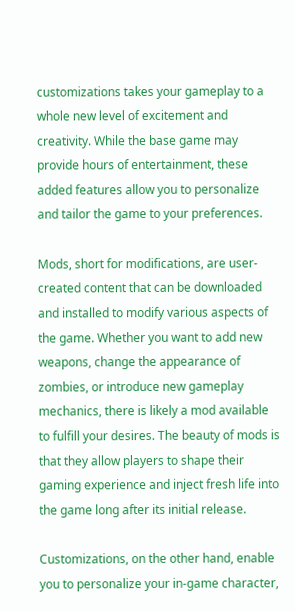customizations takes your gameplay to a whole new level of excitement and creativity. While the base game may provide hours of entertainment, these added features allow you to personalize and tailor the game to your preferences.

Mods, short for modifications, are user-created content that can be downloaded and installed to modify various aspects of the game. Whether you want to add new weapons, change the appearance of zombies, or introduce new gameplay mechanics, there is likely a mod available to fulfill your desires. The beauty of mods is that they allow players to shape their gaming experience and inject fresh life into the game long after its initial release.

Customizations, on the other hand, enable you to personalize your in-game character,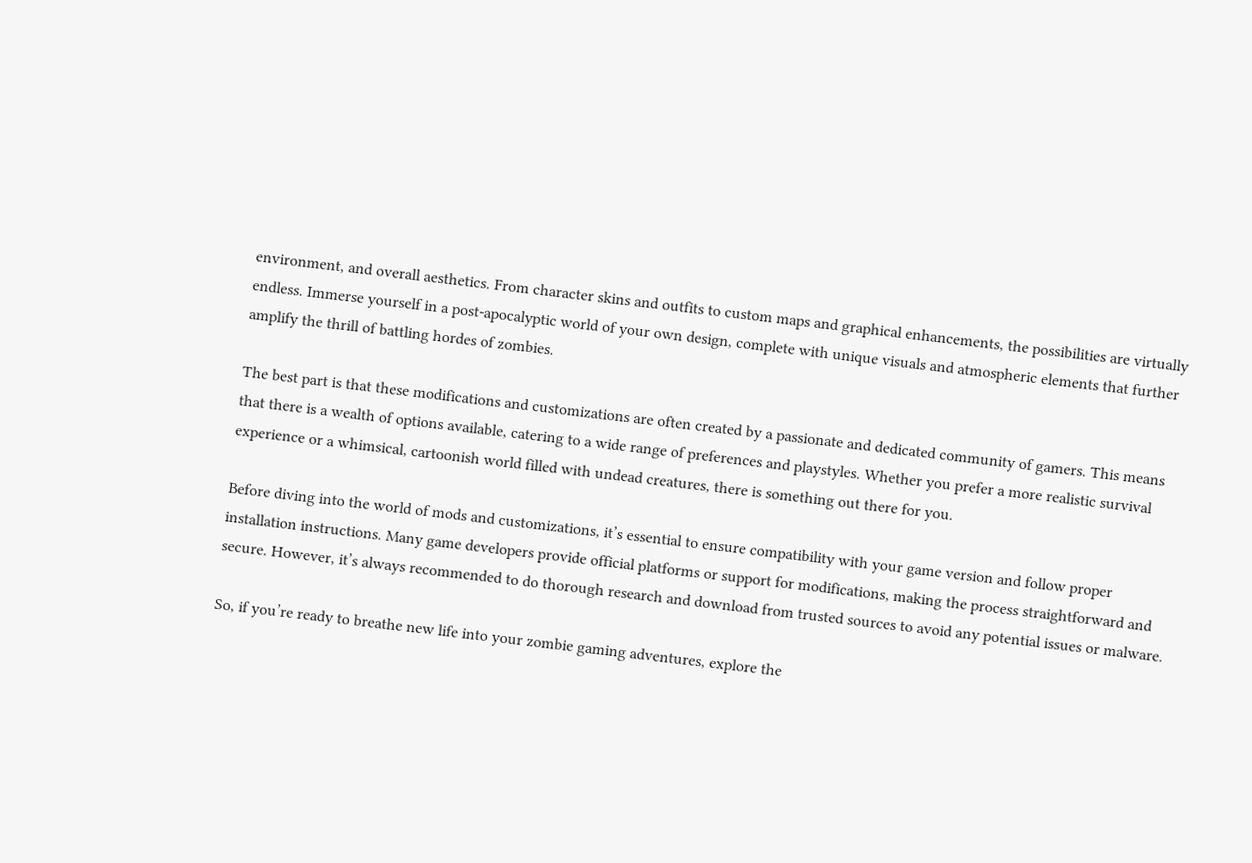environment, and overall aesthetics. From character skins and outfits to custom maps and graphical enhancements, the possibilities are virtually endless. Immerse yourself in a post-apocalyptic world of your own design, complete with unique visuals and atmospheric elements that further amplify the thrill of battling hordes of zombies.

The best part is that these modifications and customizations are often created by a passionate and dedicated community of gamers. This means that there is a wealth of options available, catering to a wide range of preferences and playstyles. Whether you prefer a more realistic survival experience or a whimsical, cartoonish world filled with undead creatures, there is something out there for you.

Before diving into the world of mods and customizations, it’s essential to ensure compatibility with your game version and follow proper installation instructions. Many game developers provide official platforms or support for modifications, making the process straightforward and secure. However, it’s always recommended to do thorough research and download from trusted sources to avoid any potential issues or malware.

So, if you’re ready to breathe new life into your zombie gaming adventures, explore the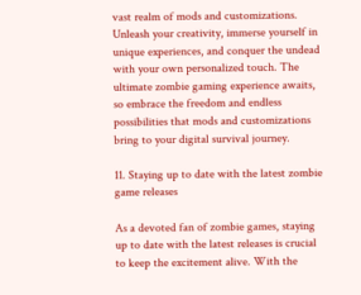vast realm of mods and customizations. Unleash your creativity, immerse yourself in unique experiences, and conquer the undead with your own personalized touch. The ultimate zombie gaming experience awaits, so embrace the freedom and endless possibilities that mods and customizations bring to your digital survival journey.

11. Staying up to date with the latest zombie game releases

As a devoted fan of zombie games, staying up to date with the latest releases is crucial to keep the excitement alive. With the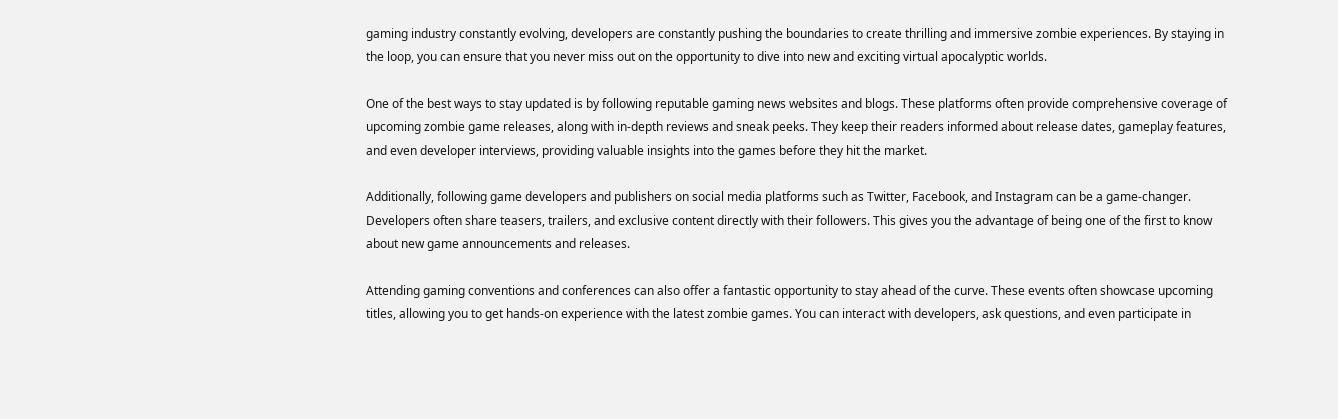gaming industry constantly evolving, developers are constantly pushing the boundaries to create thrilling and immersive zombie experiences. By staying in the loop, you can ensure that you never miss out on the opportunity to dive into new and exciting virtual apocalyptic worlds.

One of the best ways to stay updated is by following reputable gaming news websites and blogs. These platforms often provide comprehensive coverage of upcoming zombie game releases, along with in-depth reviews and sneak peeks. They keep their readers informed about release dates, gameplay features, and even developer interviews, providing valuable insights into the games before they hit the market.

Additionally, following game developers and publishers on social media platforms such as Twitter, Facebook, and Instagram can be a game-changer. Developers often share teasers, trailers, and exclusive content directly with their followers. This gives you the advantage of being one of the first to know about new game announcements and releases.

Attending gaming conventions and conferences can also offer a fantastic opportunity to stay ahead of the curve. These events often showcase upcoming titles, allowing you to get hands-on experience with the latest zombie games. You can interact with developers, ask questions, and even participate in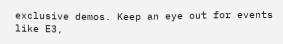exclusive demos. Keep an eye out for events like E3,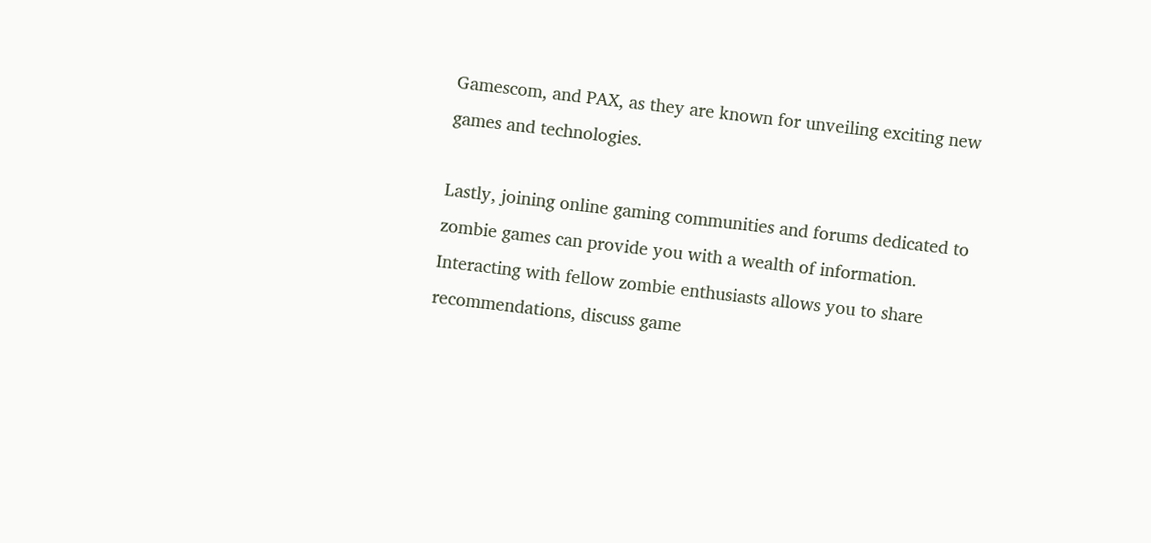Gamescom, and PAX, as they are known for unveiling exciting new games and technologies.

Lastly, joining online gaming communities and forums dedicated to zombie games can provide you with a wealth of information. Interacting with fellow zombie enthusiasts allows you to share recommendations, discuss game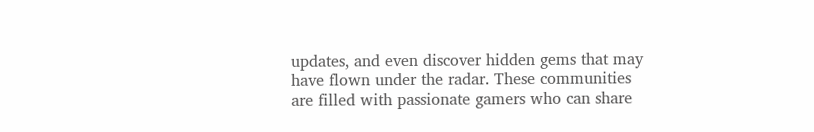updates, and even discover hidden gems that may have flown under the radar. These communities are filled with passionate gamers who can share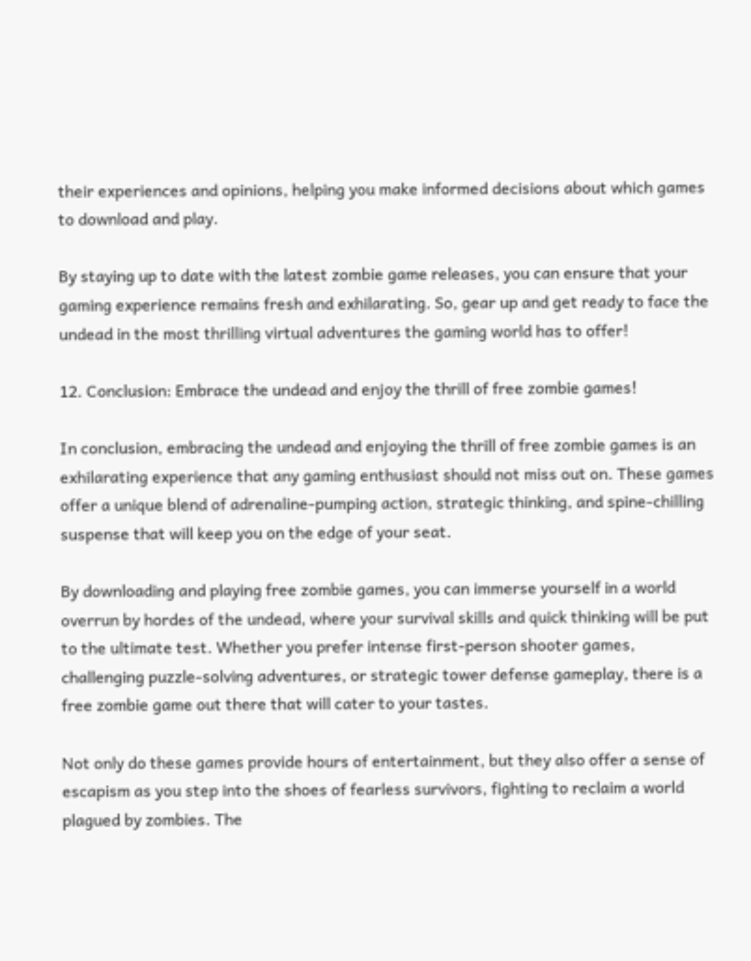their experiences and opinions, helping you make informed decisions about which games to download and play.

By staying up to date with the latest zombie game releases, you can ensure that your gaming experience remains fresh and exhilarating. So, gear up and get ready to face the undead in the most thrilling virtual adventures the gaming world has to offer!

12. Conclusion: Embrace the undead and enjoy the thrill of free zombie games!

In conclusion, embracing the undead and enjoying the thrill of free zombie games is an exhilarating experience that any gaming enthusiast should not miss out on. These games offer a unique blend of adrenaline-pumping action, strategic thinking, and spine-chilling suspense that will keep you on the edge of your seat.

By downloading and playing free zombie games, you can immerse yourself in a world overrun by hordes of the undead, where your survival skills and quick thinking will be put to the ultimate test. Whether you prefer intense first-person shooter games, challenging puzzle-solving adventures, or strategic tower defense gameplay, there is a free zombie game out there that will cater to your tastes.

Not only do these games provide hours of entertainment, but they also offer a sense of escapism as you step into the shoes of fearless survivors, fighting to reclaim a world plagued by zombies. The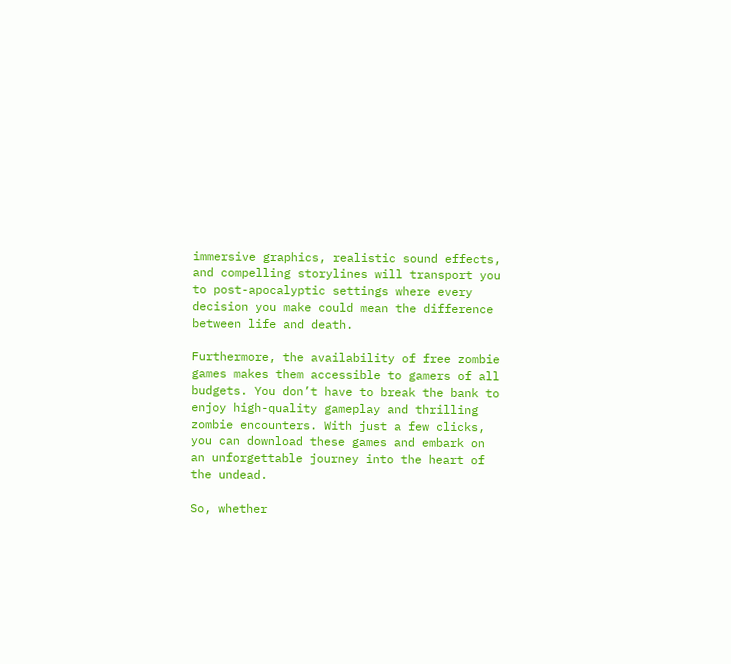immersive graphics, realistic sound effects, and compelling storylines will transport you to post-apocalyptic settings where every decision you make could mean the difference between life and death.

Furthermore, the availability of free zombie games makes them accessible to gamers of all budgets. You don’t have to break the bank to enjoy high-quality gameplay and thrilling zombie encounters. With just a few clicks, you can download these games and embark on an unforgettable journey into the heart of the undead.

So, whether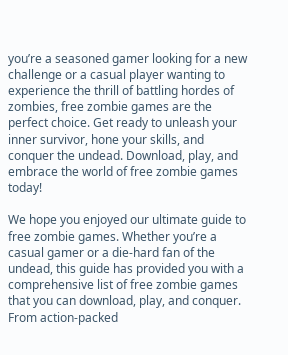you’re a seasoned gamer looking for a new challenge or a casual player wanting to experience the thrill of battling hordes of zombies, free zombie games are the perfect choice. Get ready to unleash your inner survivor, hone your skills, and conquer the undead. Download, play, and embrace the world of free zombie games today!

We hope you enjoyed our ultimate guide to free zombie games. Whether you’re a casual gamer or a die-hard fan of the undead, this guide has provided you with a comprehensive list of free zombie games that you can download, play, and conquer. From action-packed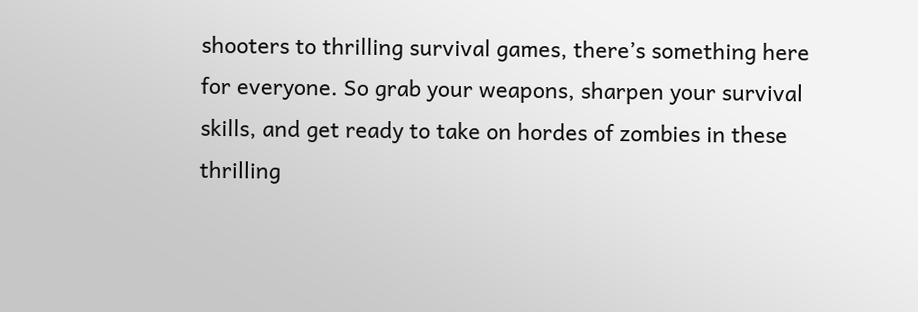shooters to thrilling survival games, there’s something here for everyone. So grab your weapons, sharpen your survival skills, and get ready to take on hordes of zombies in these thrilling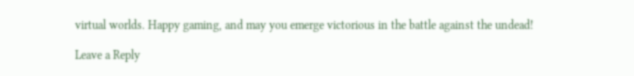virtual worlds. Happy gaming, and may you emerge victorious in the battle against the undead!

Leave a Reply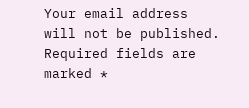Your email address will not be published. Required fields are marked *